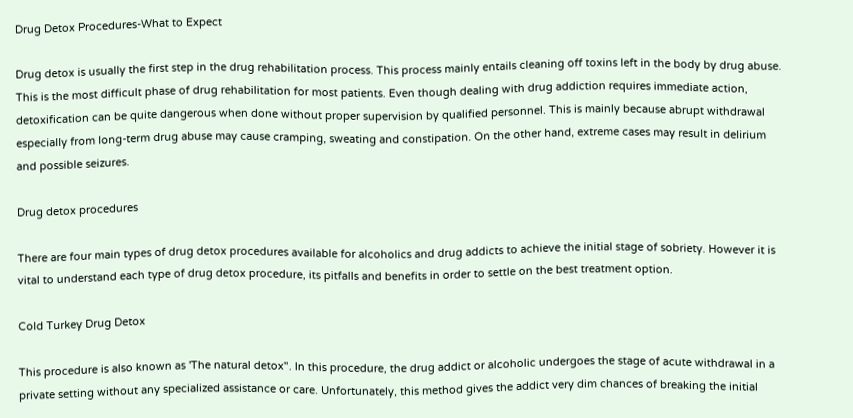Drug Detox Procedures-What to Expect

Drug detox is usually the first step in the drug rehabilitation process. This process mainly entails cleaning off toxins left in the body by drug abuse. This is the most difficult phase of drug rehabilitation for most patients. Even though dealing with drug addiction requires immediate action, detoxification can be quite dangerous when done without proper supervision by qualified personnel. This is mainly because abrupt withdrawal especially from long-term drug abuse may cause cramping, sweating and constipation. On the other hand, extreme cases may result in delirium and possible seizures.

Drug detox procedures

There are four main types of drug detox procedures available for alcoholics and drug addicts to achieve the initial stage of sobriety. However it is vital to understand each type of drug detox procedure, its pitfalls and benefits in order to settle on the best treatment option.

Cold Turkey Drug Detox

This procedure is also known as 'The natural detox". In this procedure, the drug addict or alcoholic undergoes the stage of acute withdrawal in a private setting without any specialized assistance or care. Unfortunately, this method gives the addict very dim chances of breaking the initial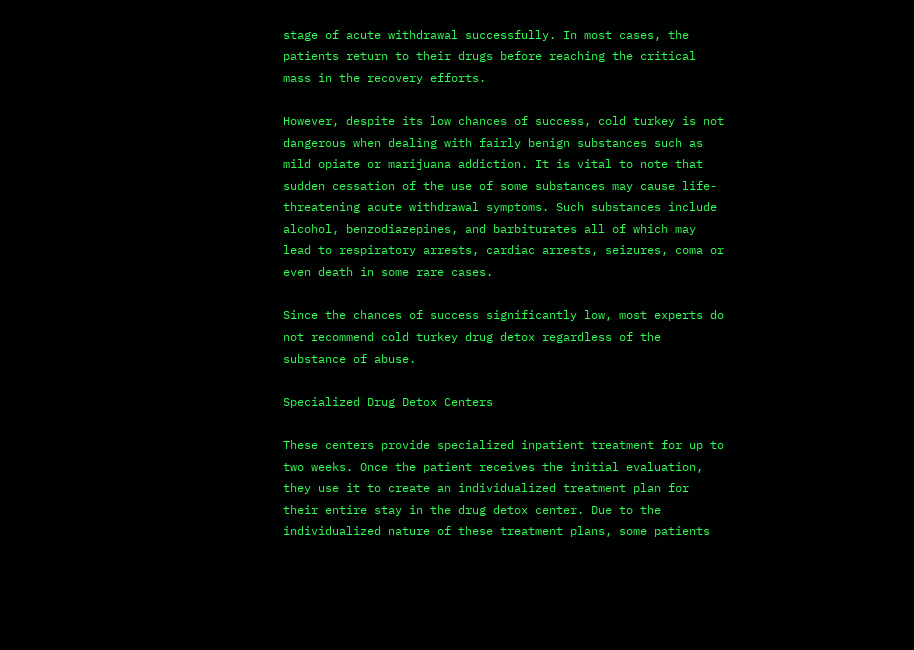stage of acute withdrawal successfully. In most cases, the patients return to their drugs before reaching the critical mass in the recovery efforts.

However, despite its low chances of success, cold turkey is not dangerous when dealing with fairly benign substances such as mild opiate or marijuana addiction. It is vital to note that sudden cessation of the use of some substances may cause life-threatening acute withdrawal symptoms. Such substances include alcohol, benzodiazepines, and barbiturates all of which may lead to respiratory arrests, cardiac arrests, seizures, coma or even death in some rare cases.

Since the chances of success significantly low, most experts do not recommend cold turkey drug detox regardless of the substance of abuse.

Specialized Drug Detox Centers

These centers provide specialized inpatient treatment for up to two weeks. Once the patient receives the initial evaluation, they use it to create an individualized treatment plan for their entire stay in the drug detox center. Due to the individualized nature of these treatment plans, some patients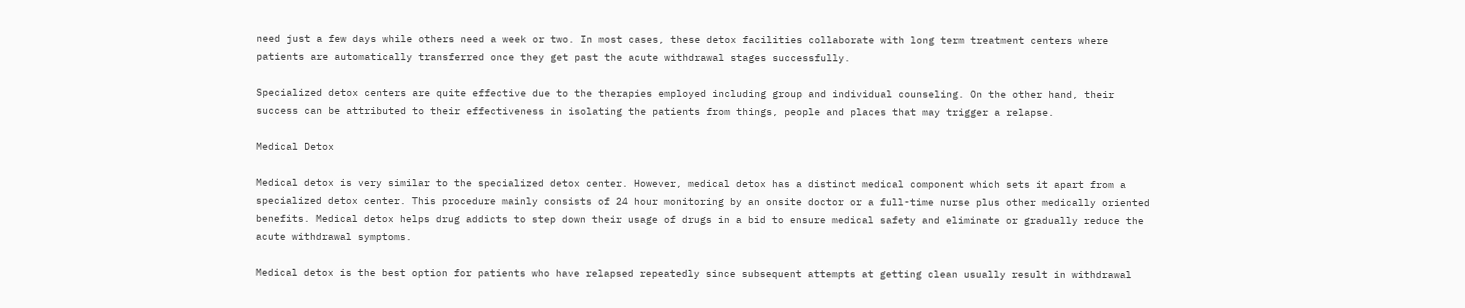need just a few days while others need a week or two. In most cases, these detox facilities collaborate with long term treatment centers where patients are automatically transferred once they get past the acute withdrawal stages successfully.

Specialized detox centers are quite effective due to the therapies employed including group and individual counseling. On the other hand, their success can be attributed to their effectiveness in isolating the patients from things, people and places that may trigger a relapse.

Medical Detox

Medical detox is very similar to the specialized detox center. However, medical detox has a distinct medical component which sets it apart from a specialized detox center. This procedure mainly consists of 24 hour monitoring by an onsite doctor or a full-time nurse plus other medically oriented benefits. Medical detox helps drug addicts to step down their usage of drugs in a bid to ensure medical safety and eliminate or gradually reduce the acute withdrawal symptoms.

Medical detox is the best option for patients who have relapsed repeatedly since subsequent attempts at getting clean usually result in withdrawal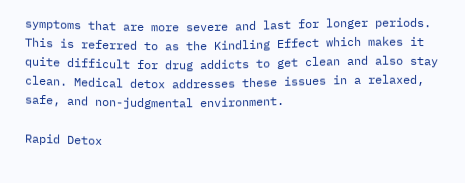symptoms that are more severe and last for longer periods. This is referred to as the Kindling Effect which makes it quite difficult for drug addicts to get clean and also stay clean. Medical detox addresses these issues in a relaxed, safe, and non-judgmental environment.

Rapid Detox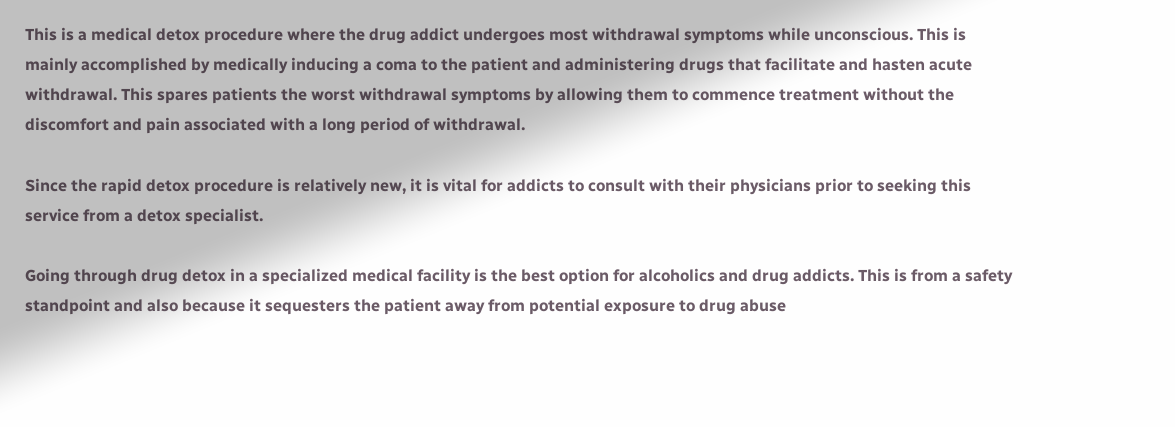This is a medical detox procedure where the drug addict undergoes most withdrawal symptoms while unconscious. This is mainly accomplished by medically inducing a coma to the patient and administering drugs that facilitate and hasten acute withdrawal. This spares patients the worst withdrawal symptoms by allowing them to commence treatment without the discomfort and pain associated with a long period of withdrawal.

Since the rapid detox procedure is relatively new, it is vital for addicts to consult with their physicians prior to seeking this service from a detox specialist.

Going through drug detox in a specialized medical facility is the best option for alcoholics and drug addicts. This is from a safety standpoint and also because it sequesters the patient away from potential exposure to drug abuse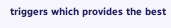triggers which provides the best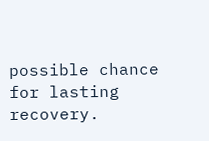possible chance for lasting recovery.